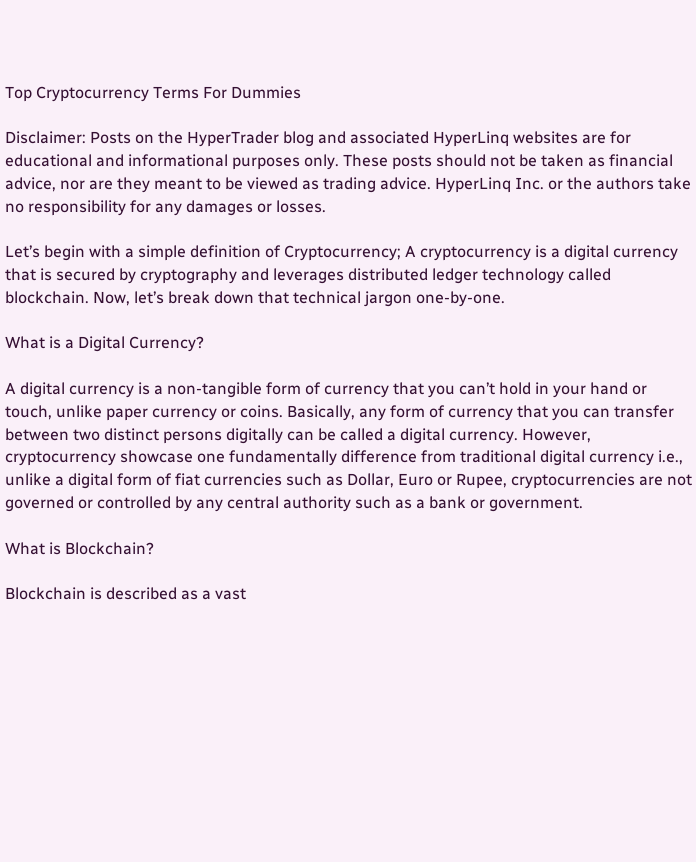Top Cryptocurrency Terms For Dummies

Disclaimer: Posts on the HyperTrader blog and associated HyperLinq websites are for educational and informational purposes only. These posts should not be taken as financial advice, nor are they meant to be viewed as trading advice. HyperLinq Inc. or the authors take no responsibility for any damages or losses.

Let’s begin with a simple definition of Cryptocurrency; A cryptocurrency is a digital currency that is secured by cryptography and leverages distributed ledger technology called blockchain. Now, let’s break down that technical jargon one-by-one.

What is a Digital Currency?

A digital currency is a non-tangible form of currency that you can’t hold in your hand or touch, unlike paper currency or coins. Basically, any form of currency that you can transfer between two distinct persons digitally can be called a digital currency. However, cryptocurrency showcase one fundamentally difference from traditional digital currency i.e., unlike a digital form of fiat currencies such as Dollar, Euro or Rupee, cryptocurrencies are not governed or controlled by any central authority such as a bank or government.

What is Blockchain?

Blockchain is described as a vast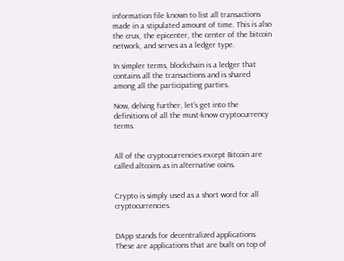information file known to list all transactions made in a stipulated amount of time. This is also the crux, the epicenter, the center of the bitcoin network, and serves as a ledger type.

In simpler terms, blockchain is a ledger that contains all the transactions and is shared among all the participating parties.

Now, delving further, let’s get into the definitions of all the must-know cryptocurrency terms.


All of the cryptocurrencies except Bitcoin are called altcoins as in alternative coins.


Crypto is simply used as a short word for all cryptocurrencies.


DApp stands for decentralized applications. These are applications that are built on top of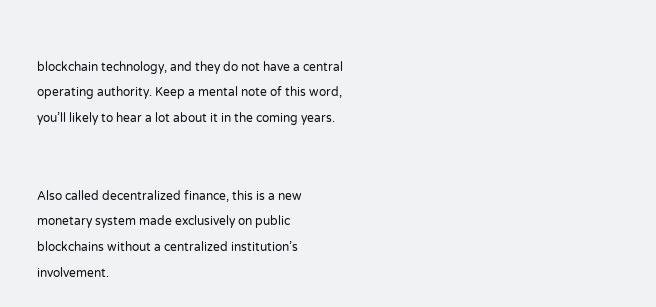blockchain technology, and they do not have a central operating authority. Keep a mental note of this word, you’ll likely to hear a lot about it in the coming years.


Also called decentralized finance, this is a new monetary system made exclusively on public blockchains without a centralized institution’s involvement.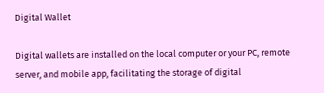Digital Wallet

Digital wallets are installed on the local computer or your PC, remote server, and mobile app, facilitating the storage of digital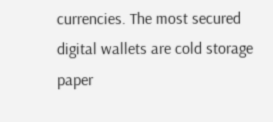currencies. The most secured digital wallets are cold storage paper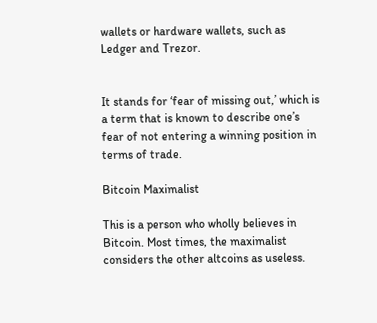wallets or hardware wallets, such as Ledger and Trezor.


It stands for ‘fear of missing out,’ which is a term that is known to describe one’s fear of not entering a winning position in terms of trade.

Bitcoin Maximalist

This is a person who wholly believes in Bitcoin. Most times, the maximalist considers the other altcoins as useless.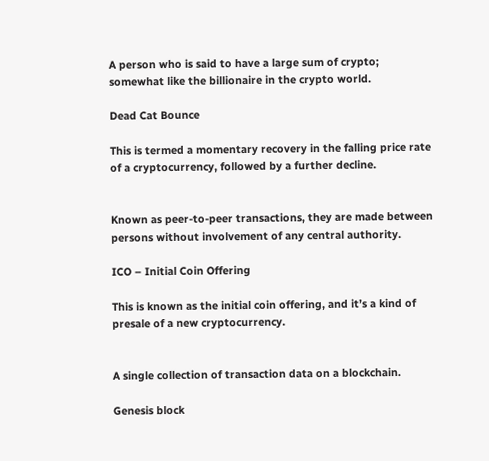A person who is said to have a large sum of crypto; somewhat like the billionaire in the crypto world.

Dead Cat Bounce

This is termed a momentary recovery in the falling price rate of a cryptocurrency, followed by a further decline.


Known as peer-to-peer transactions, they are made between persons without involvement of any central authority.

ICO – Initial Coin Offering

This is known as the initial coin offering, and it’s a kind of presale of a new cryptocurrency.


A single collection of transaction data on a blockchain.

Genesis block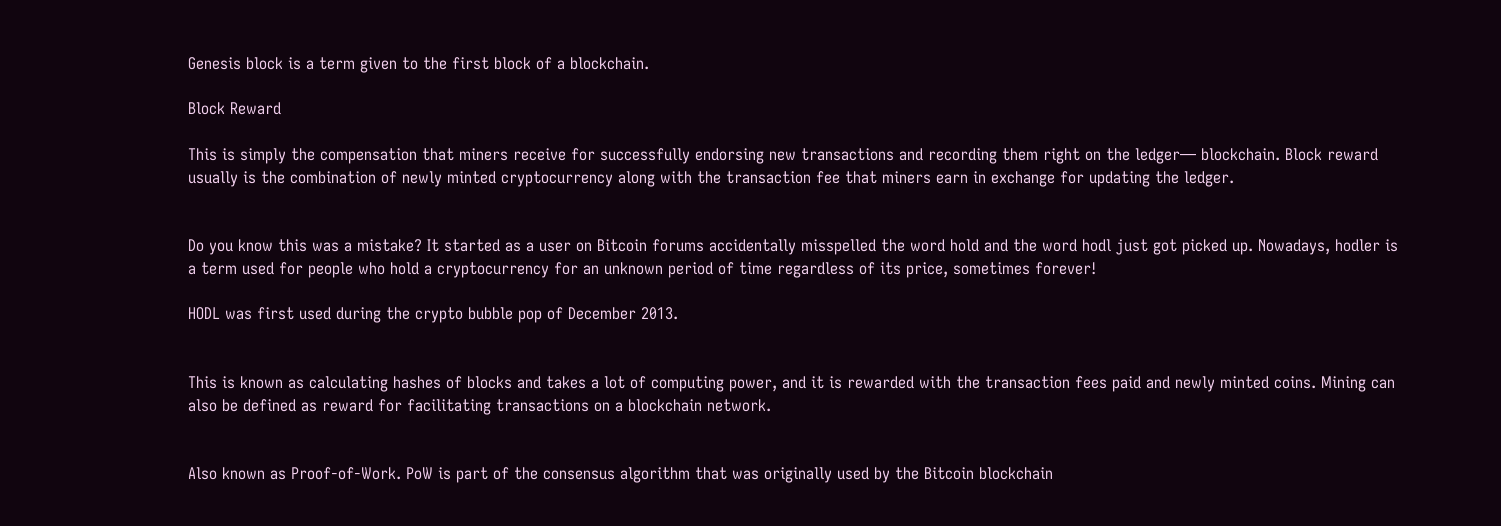Genesis block is a term given to the first block of a blockchain.

Block Reward

This is simply the compensation that miners receive for successfully endorsing new transactions and recording them right on the ledger— blockchain. Block reward usually is the combination of newly minted cryptocurrency along with the transaction fee that miners earn in exchange for updating the ledger.


Do you know this was a mistake? It started as a user on Bitcoin forums accidentally misspelled the word hold and the word hodl just got picked up. Nowadays, hodler is a term used for people who hold a cryptocurrency for an unknown period of time regardless of its price, sometimes forever!

HODL was first used during the crypto bubble pop of December 2013.


This is known as calculating hashes of blocks and takes a lot of computing power, and it is rewarded with the transaction fees paid and newly minted coins. Mining can also be defined as reward for facilitating transactions on a blockchain network.


Also known as Proof-of-Work. PoW is part of the consensus algorithm that was originally used by the Bitcoin blockchain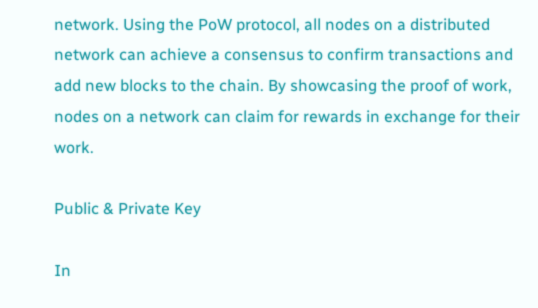network. Using the PoW protocol, all nodes on a distributed network can achieve a consensus to confirm transactions and add new blocks to the chain. By showcasing the proof of work, nodes on a network can claim for rewards in exchange for their work.

Public & Private Key

In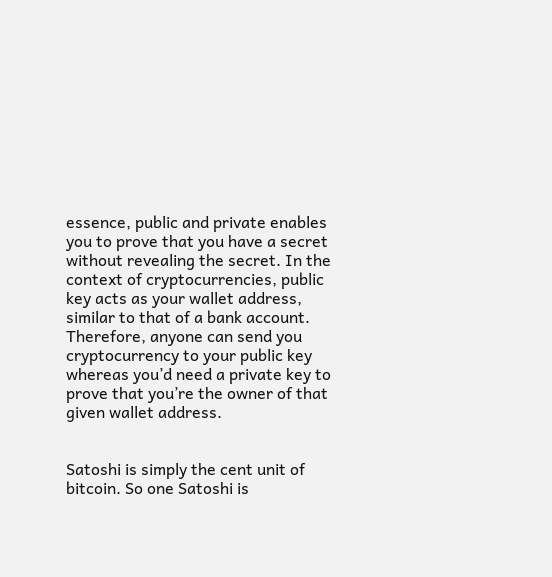essence, public and private enables you to prove that you have a secret without revealing the secret. In the context of cryptocurrencies, public key acts as your wallet address, similar to that of a bank account. Therefore, anyone can send you cryptocurrency to your public key whereas you’d need a private key to prove that you’re the owner of that given wallet address.


Satoshi is simply the cent unit of bitcoin. So one Satoshi is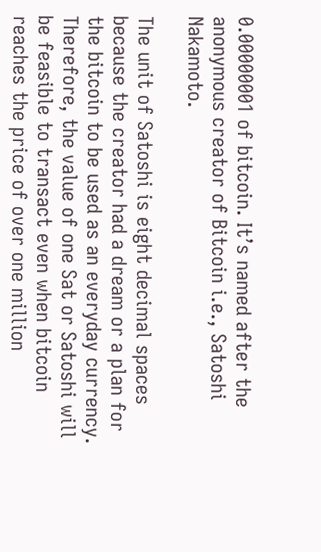0.00000001 of bitcoin. It’s named after the anonymous creator of Bitcoin i.e., Satoshi Nakamoto.

The unit of Satoshi is eight decimal spaces because the creator had a dream or a plan for the bitcoin to be used as an everyday currency. Therefore, the value of one Sat or Satoshi will be feasible to transact even when bitcoin reaches the price of over one million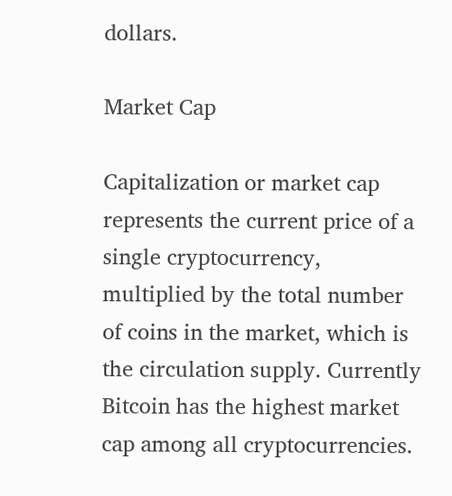dollars.

Market Cap

Capitalization or market cap represents the current price of a single cryptocurrency, multiplied by the total number of coins in the market, which is the circulation supply. Currently Bitcoin has the highest market cap among all cryptocurrencies.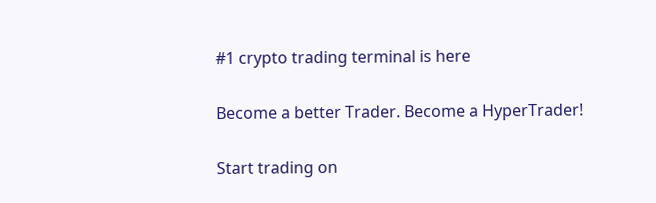#1 crypto trading terminal is here

Become a better Trader. Become a HyperTrader!

Start trading on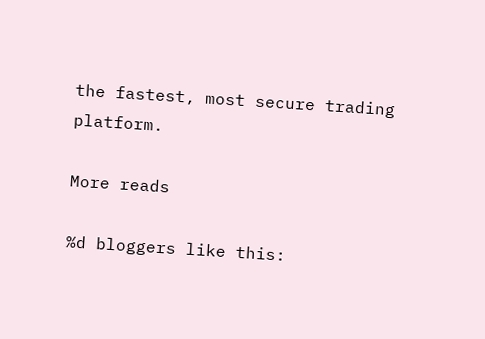the fastest, most secure trading platform.

More reads

%d bloggers like this: